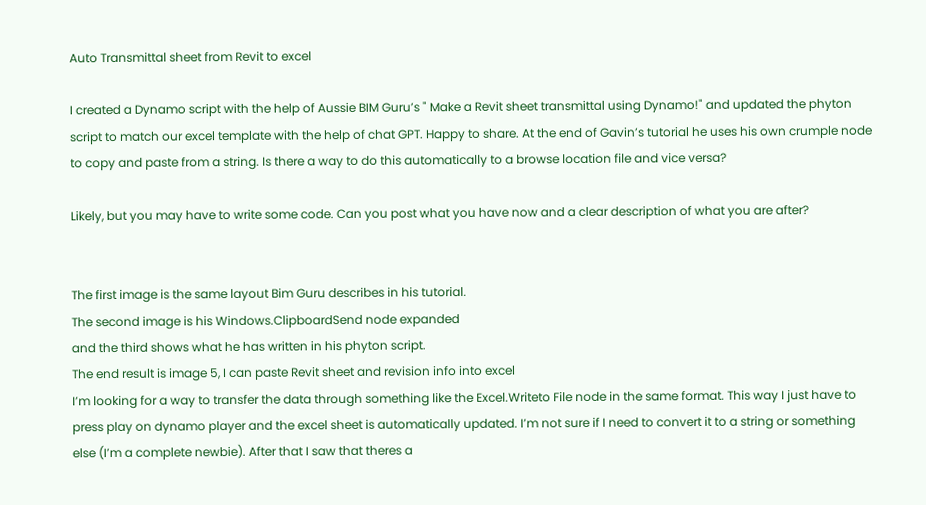Auto Transmittal sheet from Revit to excel

I created a Dynamo script with the help of Aussie BIM Guru’s " Make a Revit sheet transmittal using Dynamo!" and updated the phyton script to match our excel template with the help of chat GPT. Happy to share. At the end of Gavin’s tutorial he uses his own crumple node to copy and paste from a string. Is there a way to do this automatically to a browse location file and vice versa?

Likely, but you may have to write some code. Can you post what you have now and a clear description of what you are after?


The first image is the same layout Bim Guru describes in his tutorial.
The second image is his Windows.ClipboardSend node expanded
and the third shows what he has written in his phyton script.
The end result is image 5, I can paste Revit sheet and revision info into excel
I’m looking for a way to transfer the data through something like the Excel.Writeto File node in the same format. This way I just have to press play on dynamo player and the excel sheet is automatically updated. I’m not sure if I need to convert it to a string or something else (I’m a complete newbie). After that I saw that theres a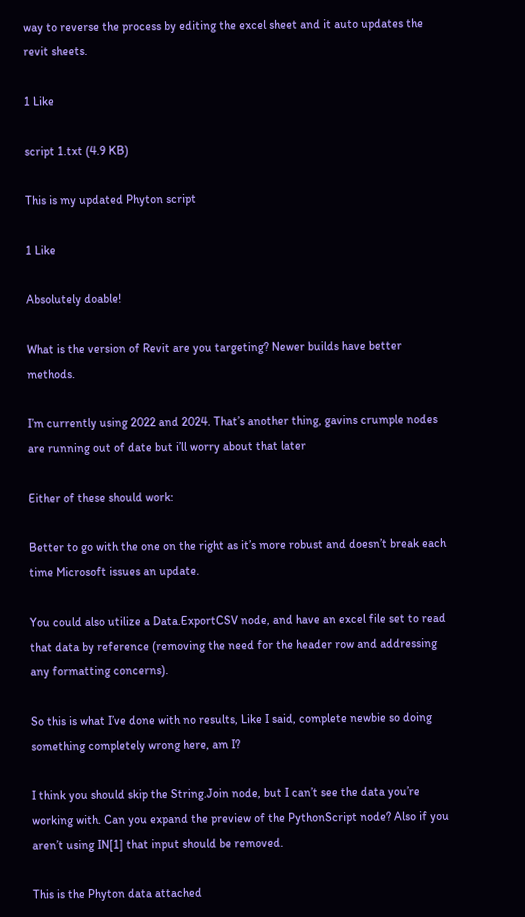way to reverse the process by editing the excel sheet and it auto updates the revit sheets.

1 Like

script 1.txt (4.9 KB)

This is my updated Phyton script

1 Like

Absolutely doable!

What is the version of Revit are you targeting? Newer builds have better methods.

I’m currently using 2022 and 2024. That’s another thing, gavins crumple nodes are running out of date but i’ll worry about that later

Either of these should work:

Better to go with the one on the right as it’s more robust and doesn’t break each time Microsoft issues an update.

You could also utilize a Data.ExportCSV node, and have an excel file set to read that data by reference (removing the need for the header row and addressing any formatting concerns).

So this is what I’ve done with no results, Like I said, complete newbie so doing something completely wrong here, am I?

I think you should skip the String.Join node, but I can’t see the data you’re working with. Can you expand the preview of the PythonScript node? Also if you aren’t using IN[1] that input should be removed.

This is the Phyton data attached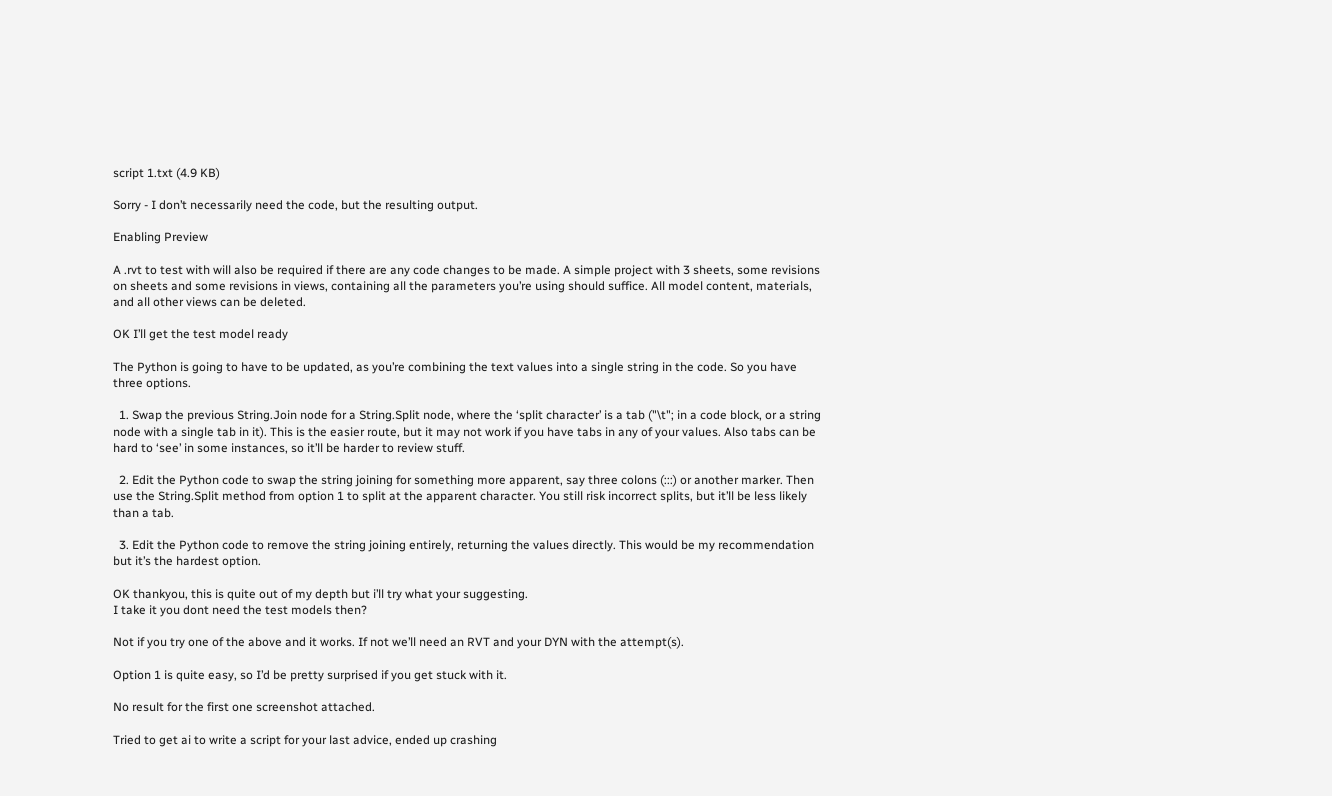script 1.txt (4.9 KB)

Sorry - I don’t necessarily need the code, but the resulting output.

Enabling Preview

A .rvt to test with will also be required if there are any code changes to be made. A simple project with 3 sheets, some revisions on sheets and some revisions in views, containing all the parameters you’re using should suffice. All model content, materials, and all other views can be deleted.

OK I’ll get the test model ready

The Python is going to have to be updated, as you’re combining the text values into a single string in the code. So you have three options.

  1. Swap the previous String.Join node for a String.Split node, where the ‘split character’ is a tab ("\t"; in a code block, or a string node with a single tab in it). This is the easier route, but it may not work if you have tabs in any of your values. Also tabs can be hard to ‘see’ in some instances, so it’ll be harder to review stuff.

  2. Edit the Python code to swap the string joining for something more apparent, say three colons (:::) or another marker. Then use the String.Split method from option 1 to split at the apparent character. You still risk incorrect splits, but it’ll be less likely than a tab.

  3. Edit the Python code to remove the string joining entirely, returning the values directly. This would be my recommendation but it’s the hardest option.

OK thankyou, this is quite out of my depth but i’ll try what your suggesting.
I take it you dont need the test models then?

Not if you try one of the above and it works. If not we’ll need an RVT and your DYN with the attempt(s).

Option 1 is quite easy, so I’d be pretty surprised if you get stuck with it.

No result for the first one screenshot attached.

Tried to get ai to write a script for your last advice, ended up crashing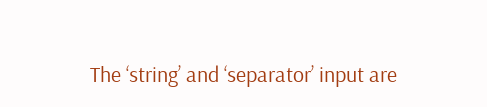The ‘string’ and ‘separator’ input are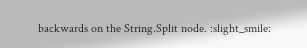backwards on the String.Split node. :slight_smile: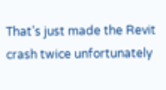That’s just made the Revit crash twice unfortunately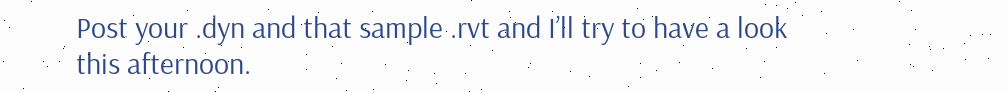Post your .dyn and that sample .rvt and I’ll try to have a look this afternoon.